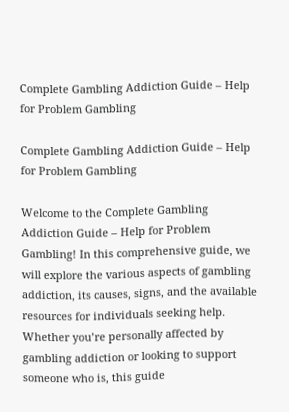Complete Gambling Addiction Guide – Help for Problem Gambling

Complete Gambling Addiction Guide – Help for Problem Gambling

Welcome to the Complete Gambling Addiction Guide – Help for Problem Gambling! In this comprehensive guide, we will explore the various aspects of gambling addiction, its causes, signs, and the available resources for individuals seeking help. Whether you’re personally affected by gambling addiction or looking to support someone who is, this guide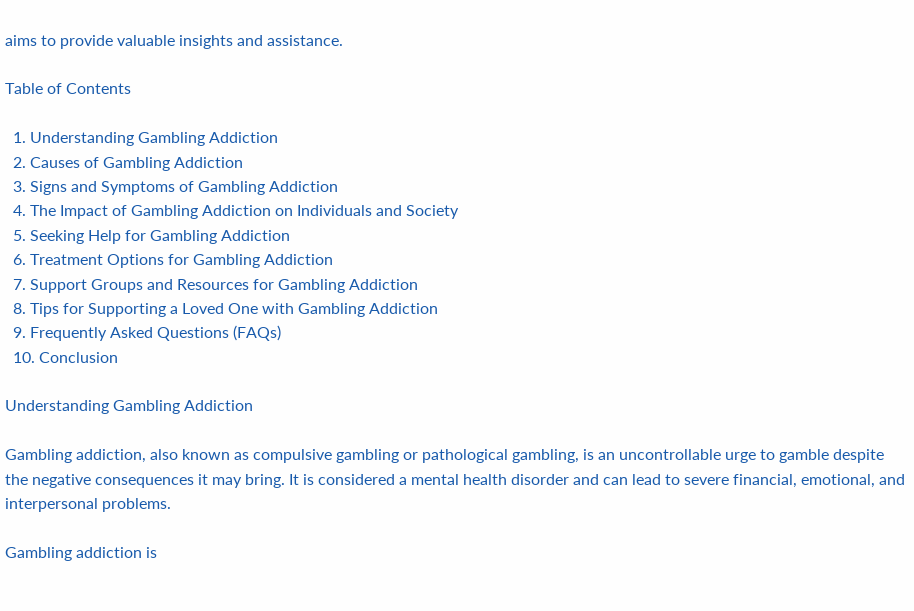aims to provide valuable insights and assistance.

Table of Contents

  1. Understanding Gambling Addiction
  2. Causes of Gambling Addiction
  3. Signs and Symptoms of Gambling Addiction
  4. The Impact of Gambling Addiction on Individuals and Society
  5. Seeking Help for Gambling Addiction
  6. Treatment Options for Gambling Addiction
  7. Support Groups and Resources for Gambling Addiction
  8. Tips for Supporting a Loved One with Gambling Addiction
  9. Frequently Asked Questions (FAQs)
  10. Conclusion

Understanding Gambling Addiction

Gambling addiction, also known as compulsive gambling or pathological gambling, is an uncontrollable urge to gamble despite the negative consequences it may bring. It is considered a mental health disorder and can lead to severe financial, emotional, and interpersonal problems.

Gambling addiction is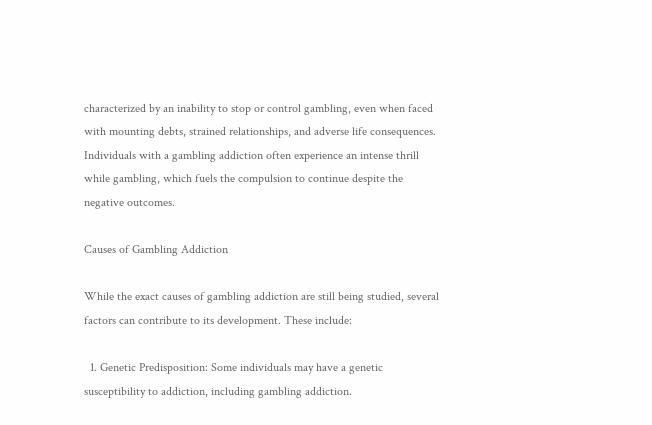characterized by an inability to stop or control gambling, even when faced with mounting debts, strained relationships, and adverse life consequences. Individuals with a gambling addiction often experience an intense thrill while gambling, which fuels the compulsion to continue despite the negative outcomes.

Causes of Gambling Addiction

While the exact causes of gambling addiction are still being studied, several factors can contribute to its development. These include:

  1. Genetic Predisposition: Some individuals may have a genetic susceptibility to addiction, including gambling addiction.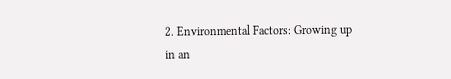2. Environmental Factors: Growing up in an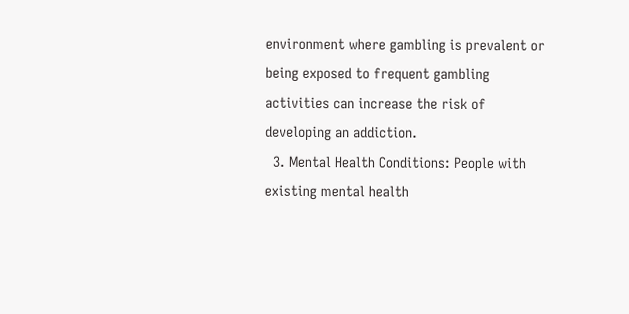environment where gambling is prevalent or being exposed to frequent gambling activities can increase the risk of developing an addiction.
  3. Mental Health Conditions: People with existing mental health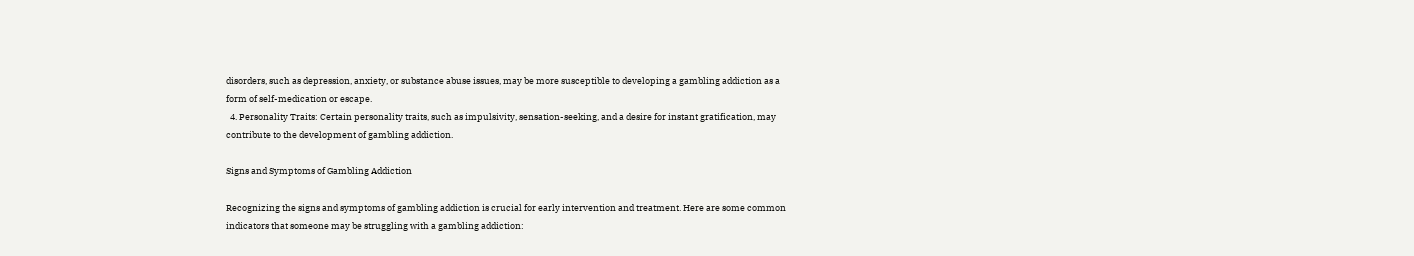disorders, such as depression, anxiety, or substance abuse issues, may be more susceptible to developing a gambling addiction as a form of self-medication or escape.
  4. Personality Traits: Certain personality traits, such as impulsivity, sensation-seeking, and a desire for instant gratification, may contribute to the development of gambling addiction.

Signs and Symptoms of Gambling Addiction

Recognizing the signs and symptoms of gambling addiction is crucial for early intervention and treatment. Here are some common indicators that someone may be struggling with a gambling addiction: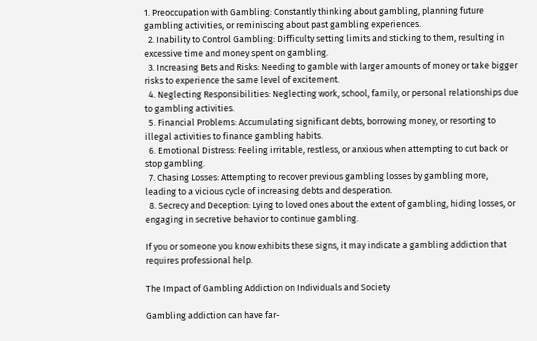1. Preoccupation with Gambling: Constantly thinking about gambling, planning future gambling activities, or reminiscing about past gambling experiences.
  2. Inability to Control Gambling: Difficulty setting limits and sticking to them, resulting in excessive time and money spent on gambling.
  3. Increasing Bets and Risks: Needing to gamble with larger amounts of money or take bigger risks to experience the same level of excitement.
  4. Neglecting Responsibilities: Neglecting work, school, family, or personal relationships due to gambling activities.
  5. Financial Problems: Accumulating significant debts, borrowing money, or resorting to illegal activities to finance gambling habits.
  6. Emotional Distress: Feeling irritable, restless, or anxious when attempting to cut back or stop gambling.
  7. Chasing Losses: Attempting to recover previous gambling losses by gambling more, leading to a vicious cycle of increasing debts and desperation.
  8. Secrecy and Deception: Lying to loved ones about the extent of gambling, hiding losses, or engaging in secretive behavior to continue gambling.

If you or someone you know exhibits these signs, it may indicate a gambling addiction that requires professional help.

The Impact of Gambling Addiction on Individuals and Society

Gambling addiction can have far-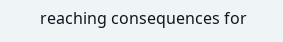reaching consequences for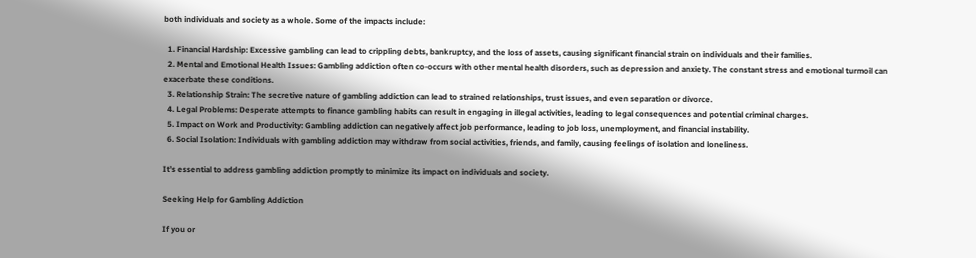both individuals and society as a whole. Some of the impacts include:

  1. Financial Hardship: Excessive gambling can lead to crippling debts, bankruptcy, and the loss of assets, causing significant financial strain on individuals and their families.
  2. Mental and Emotional Health Issues: Gambling addiction often co-occurs with other mental health disorders, such as depression and anxiety. The constant stress and emotional turmoil can exacerbate these conditions.
  3. Relationship Strain: The secretive nature of gambling addiction can lead to strained relationships, trust issues, and even separation or divorce.
  4. Legal Problems: Desperate attempts to finance gambling habits can result in engaging in illegal activities, leading to legal consequences and potential criminal charges.
  5. Impact on Work and Productivity: Gambling addiction can negatively affect job performance, leading to job loss, unemployment, and financial instability.
  6. Social Isolation: Individuals with gambling addiction may withdraw from social activities, friends, and family, causing feelings of isolation and loneliness.

It’s essential to address gambling addiction promptly to minimize its impact on individuals and society.

Seeking Help for Gambling Addiction

If you or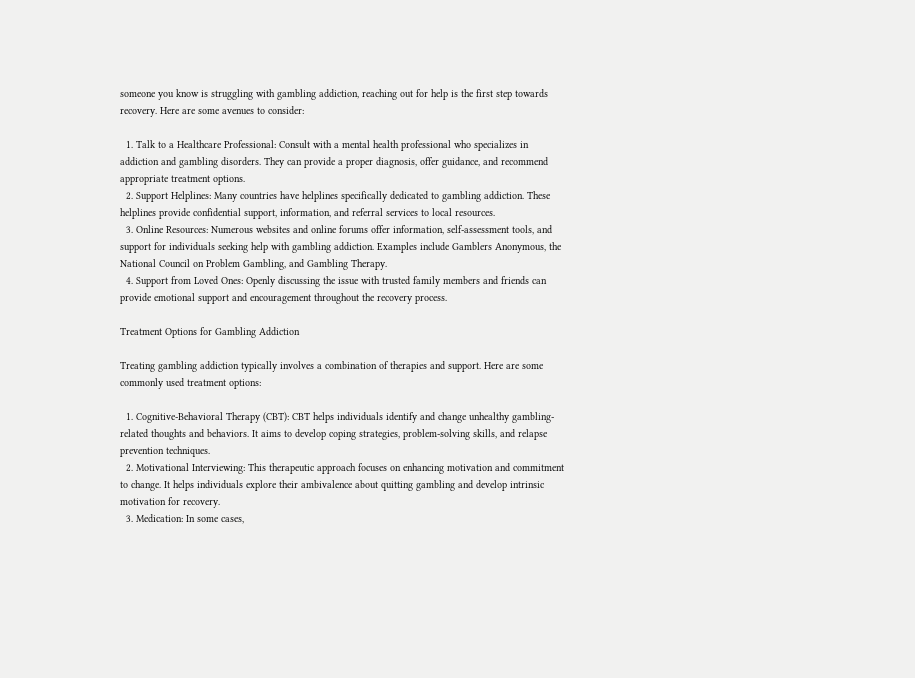someone you know is struggling with gambling addiction, reaching out for help is the first step towards recovery. Here are some avenues to consider:

  1. Talk to a Healthcare Professional: Consult with a mental health professional who specializes in addiction and gambling disorders. They can provide a proper diagnosis, offer guidance, and recommend appropriate treatment options.
  2. Support Helplines: Many countries have helplines specifically dedicated to gambling addiction. These helplines provide confidential support, information, and referral services to local resources.
  3. Online Resources: Numerous websites and online forums offer information, self-assessment tools, and support for individuals seeking help with gambling addiction. Examples include Gamblers Anonymous, the National Council on Problem Gambling, and Gambling Therapy.
  4. Support from Loved Ones: Openly discussing the issue with trusted family members and friends can provide emotional support and encouragement throughout the recovery process.

Treatment Options for Gambling Addiction

Treating gambling addiction typically involves a combination of therapies and support. Here are some commonly used treatment options:

  1. Cognitive-Behavioral Therapy (CBT): CBT helps individuals identify and change unhealthy gambling-related thoughts and behaviors. It aims to develop coping strategies, problem-solving skills, and relapse prevention techniques.
  2. Motivational Interviewing: This therapeutic approach focuses on enhancing motivation and commitment to change. It helps individuals explore their ambivalence about quitting gambling and develop intrinsic motivation for recovery.
  3. Medication: In some cases,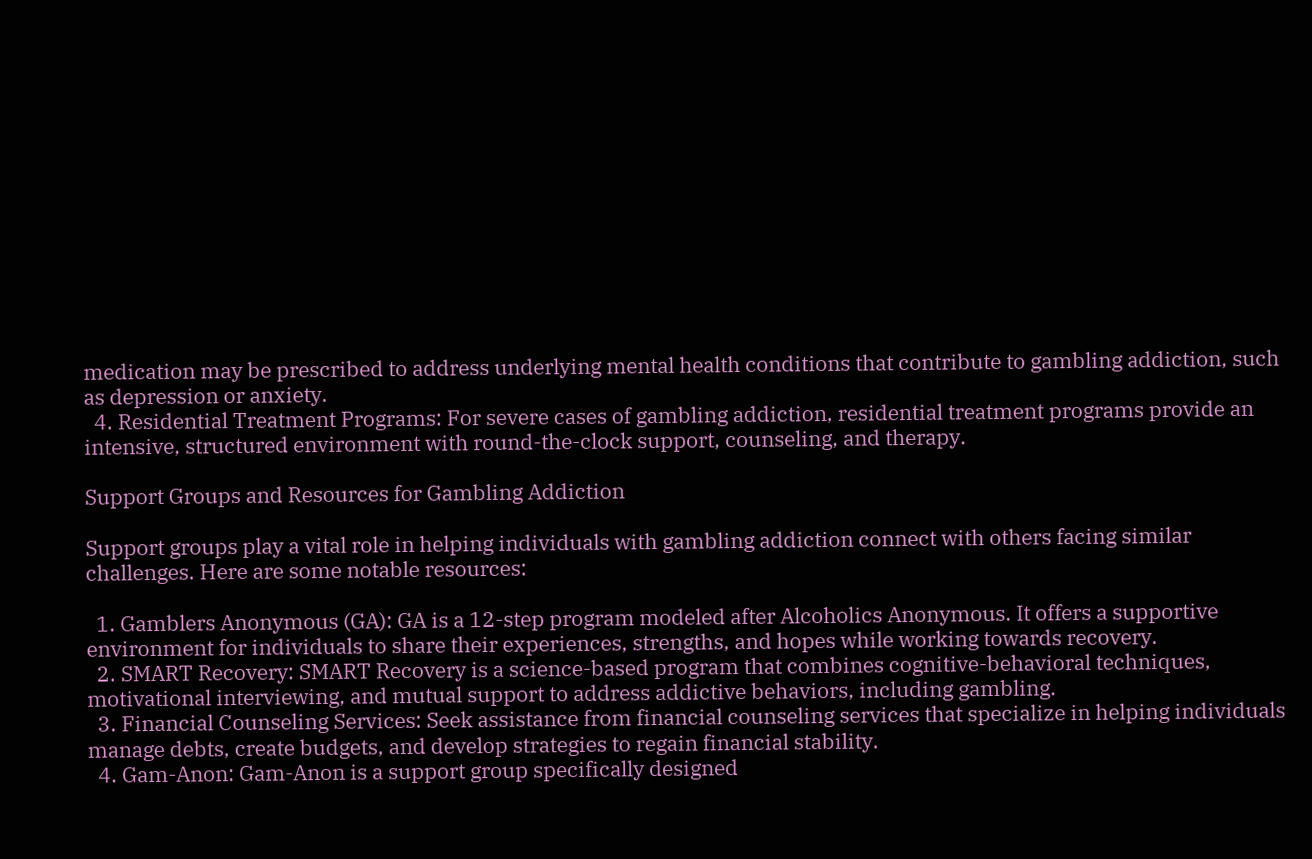medication may be prescribed to address underlying mental health conditions that contribute to gambling addiction, such as depression or anxiety.
  4. Residential Treatment Programs: For severe cases of gambling addiction, residential treatment programs provide an intensive, structured environment with round-the-clock support, counseling, and therapy.

Support Groups and Resources for Gambling Addiction

Support groups play a vital role in helping individuals with gambling addiction connect with others facing similar challenges. Here are some notable resources:

  1. Gamblers Anonymous (GA): GA is a 12-step program modeled after Alcoholics Anonymous. It offers a supportive environment for individuals to share their experiences, strengths, and hopes while working towards recovery.
  2. SMART Recovery: SMART Recovery is a science-based program that combines cognitive-behavioral techniques, motivational interviewing, and mutual support to address addictive behaviors, including gambling.
  3. Financial Counseling Services: Seek assistance from financial counseling services that specialize in helping individuals manage debts, create budgets, and develop strategies to regain financial stability.
  4. Gam-Anon: Gam-Anon is a support group specifically designed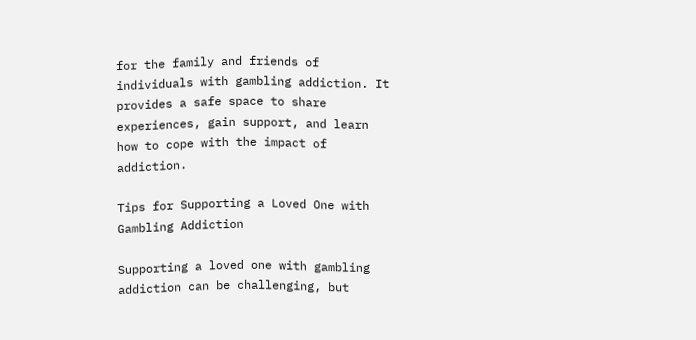for the family and friends of individuals with gambling addiction. It provides a safe space to share experiences, gain support, and learn how to cope with the impact of addiction.

Tips for Supporting a Loved One with Gambling Addiction

Supporting a loved one with gambling addiction can be challenging, but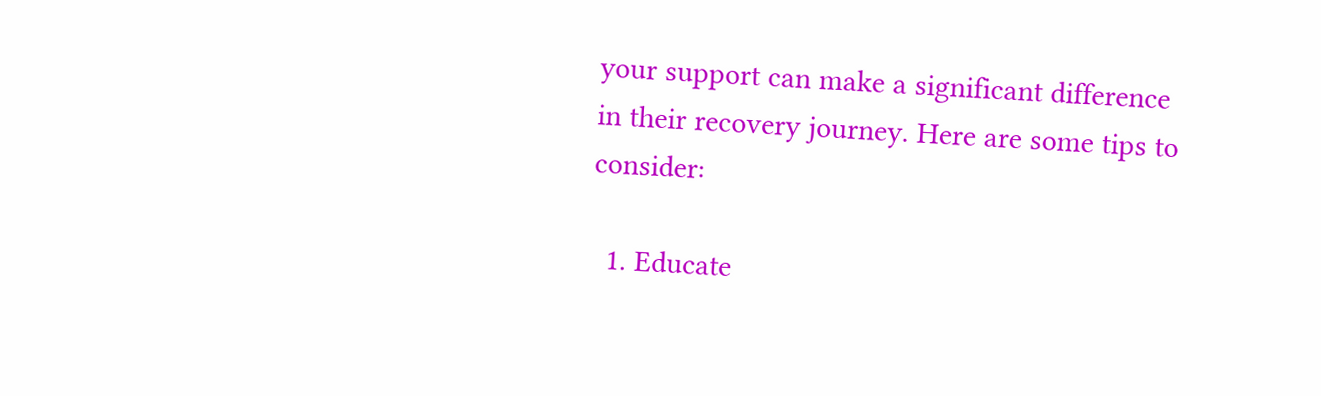your support can make a significant difference in their recovery journey. Here are some tips to consider:

  1. Educate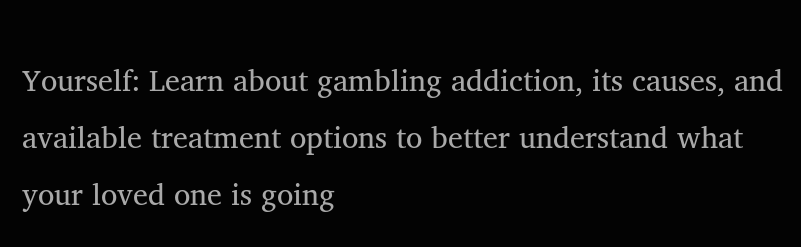Yourself: Learn about gambling addiction, its causes, and available treatment options to better understand what your loved one is going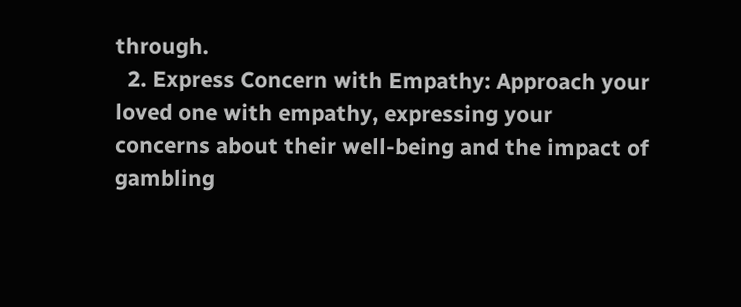through.
  2. Express Concern with Empathy: Approach your loved one with empathy, expressing your concerns about their well-being and the impact of gambling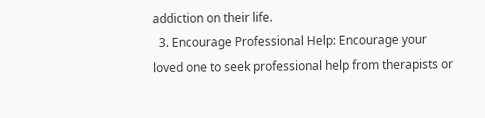addiction on their life.
  3. Encourage Professional Help: Encourage your loved one to seek professional help from therapists or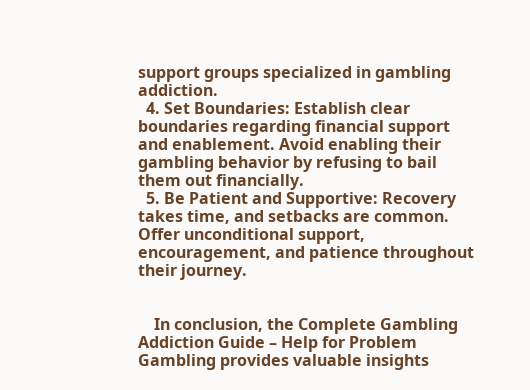support groups specialized in gambling addiction.
  4. Set Boundaries: Establish clear boundaries regarding financial support and enablement. Avoid enabling their gambling behavior by refusing to bail them out financially.
  5. Be Patient and Supportive: Recovery takes time, and setbacks are common. Offer unconditional support, encouragement, and patience throughout their journey.


    In conclusion, the Complete Gambling Addiction Guide – Help for Problem Gambling provides valuable insights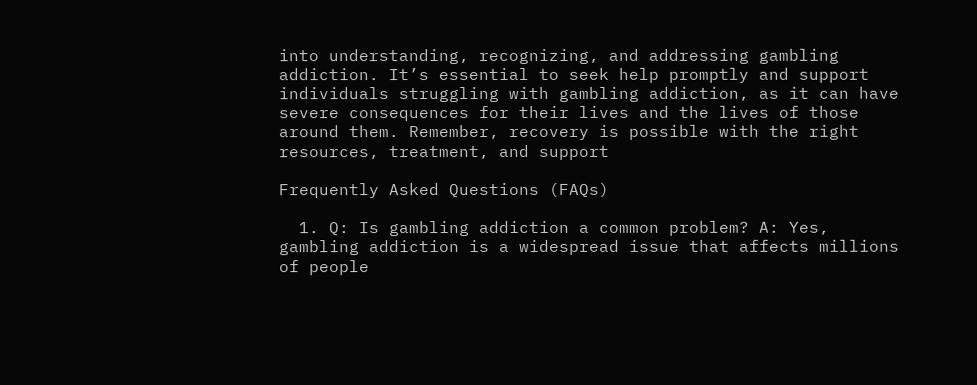into understanding, recognizing, and addressing gambling addiction. It’s essential to seek help promptly and support individuals struggling with gambling addiction, as it can have severe consequences for their lives and the lives of those around them. Remember, recovery is possible with the right resources, treatment, and support

Frequently Asked Questions (FAQs)

  1. Q: Is gambling addiction a common problem? A: Yes, gambling addiction is a widespread issue that affects millions of people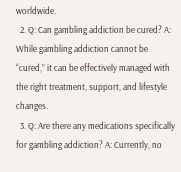worldwide.
  2. Q: Can gambling addiction be cured? A: While gambling addiction cannot be “cured,” it can be effectively managed with the right treatment, support, and lifestyle changes.
  3. Q: Are there any medications specifically for gambling addiction? A: Currently, no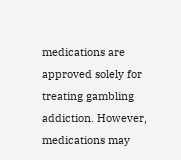medications are approved solely for treating gambling addiction. However, medications may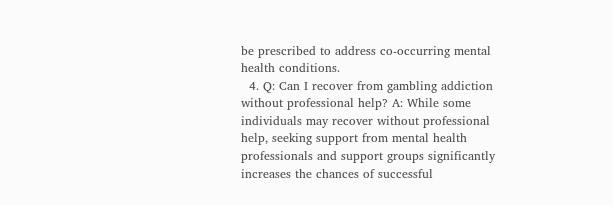be prescribed to address co-occurring mental health conditions.
  4. Q: Can I recover from gambling addiction without professional help? A: While some individuals may recover without professional help, seeking support from mental health professionals and support groups significantly increases the chances of successful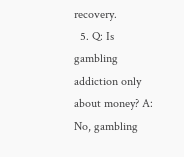recovery.
  5. Q: Is gambling addiction only about money? A: No, gambling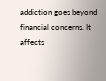addiction goes beyond financial concerns. It affects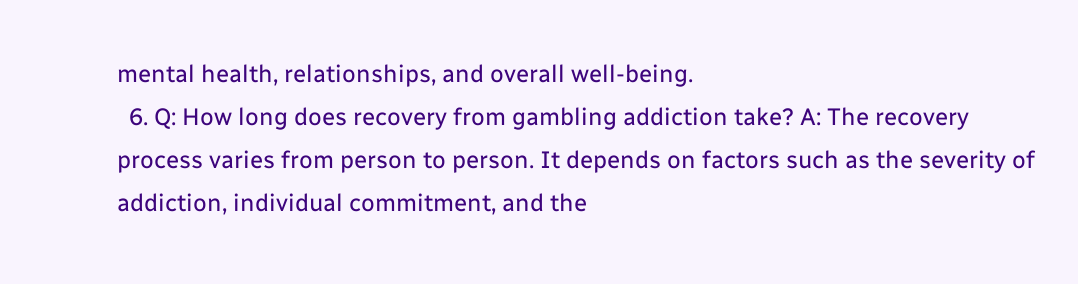mental health, relationships, and overall well-being.
  6. Q: How long does recovery from gambling addiction take? A: The recovery process varies from person to person. It depends on factors such as the severity of addiction, individual commitment, and the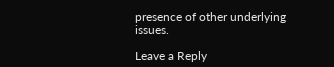presence of other underlying issues.

Leave a Reply